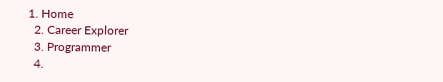1. Home
  2. Career Explorer
  3. Programmer
  4.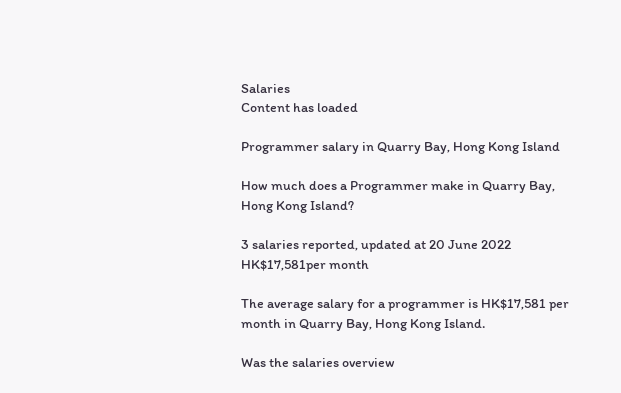Salaries
Content has loaded

Programmer salary in Quarry Bay, Hong Kong Island

How much does a Programmer make in Quarry Bay, Hong Kong Island?

3 salaries reported, updated at 20 June 2022
HK$17,581per month

The average salary for a programmer is HK$17,581 per month in Quarry Bay, Hong Kong Island.

Was the salaries overview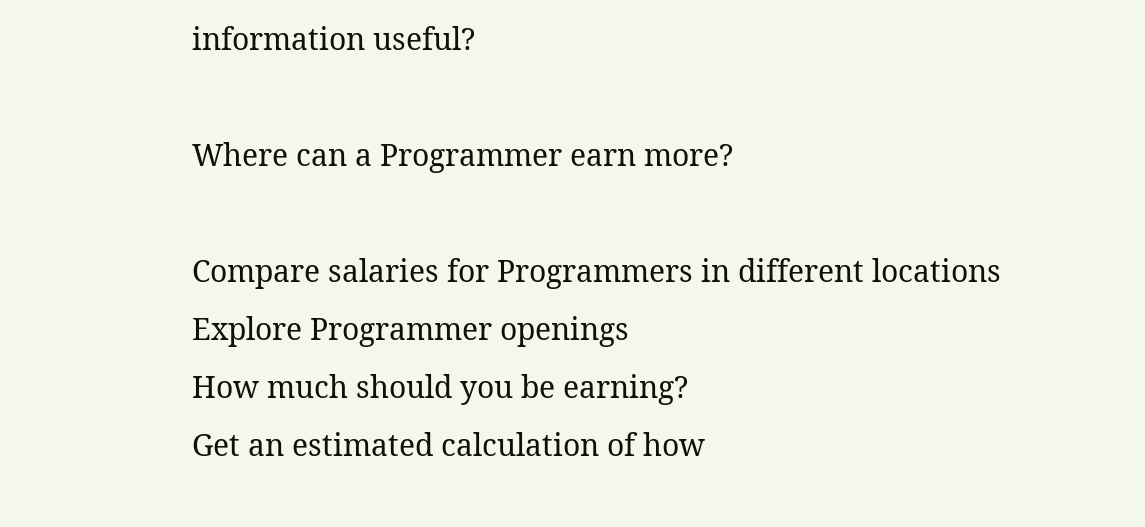information useful?

Where can a Programmer earn more?

Compare salaries for Programmers in different locations
Explore Programmer openings
How much should you be earning?
Get an estimated calculation of how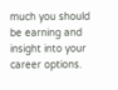much you should be earning and insight into your career options.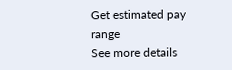Get estimated pay range
See more details